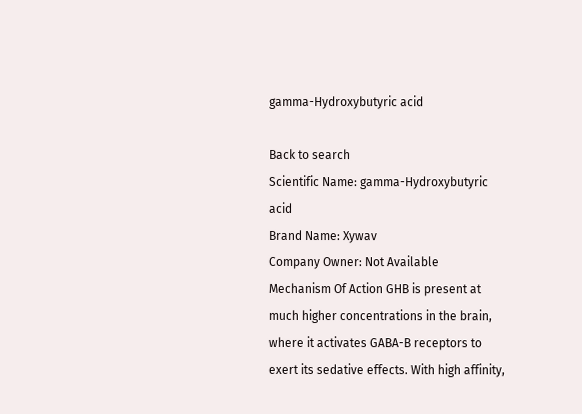gamma-Hydroxybutyric acid

Back to search
Scientific Name: gamma-Hydroxybutyric acid
Brand Name: Xywav
Company Owner: Not Available
Mechanism Of Action GHB is present at much higher concentrations in the brain, where it activates GABA-B receptors to exert its sedative effects. With high affinity,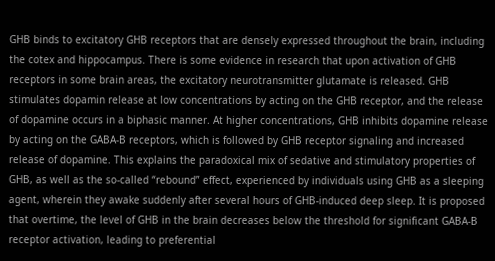GHB binds to excitatory GHB receptors that are densely expressed throughout the brain, including the cotex and hippocampus. There is some evidence in research that upon activation of GHB receptors in some brain areas, the excitatory neurotransmitter glutamate is released. GHB stimulates dopamin release at low concentrations by acting on the GHB receptor, and the release of dopamine occurs in a biphasic manner. At higher concentrations, GHB inhibits dopamine release by acting on the GABA-B receptors, which is followed by GHB receptor signaling and increased release of dopamine. This explains the paradoxical mix of sedative and stimulatory properties of GHB, as well as the so-called “rebound” effect, experienced by individuals using GHB as a sleeping agent, wherein they awake suddenly after several hours of GHB-induced deep sleep. It is proposed that overtime, the level of GHB in the brain decreases below the threshold for significant GABA-B receptor activation, leading to preferential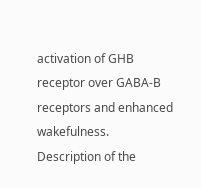activation of GHB receptor over GABA-B receptors and enhanced wakefulness.
Description of the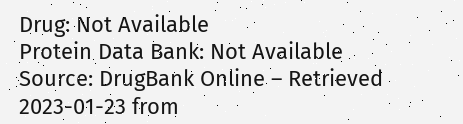Drug: Not Available
Protein Data Bank: Not Available
Source: DrugBank Online – Retrieved 2023-01-23 from